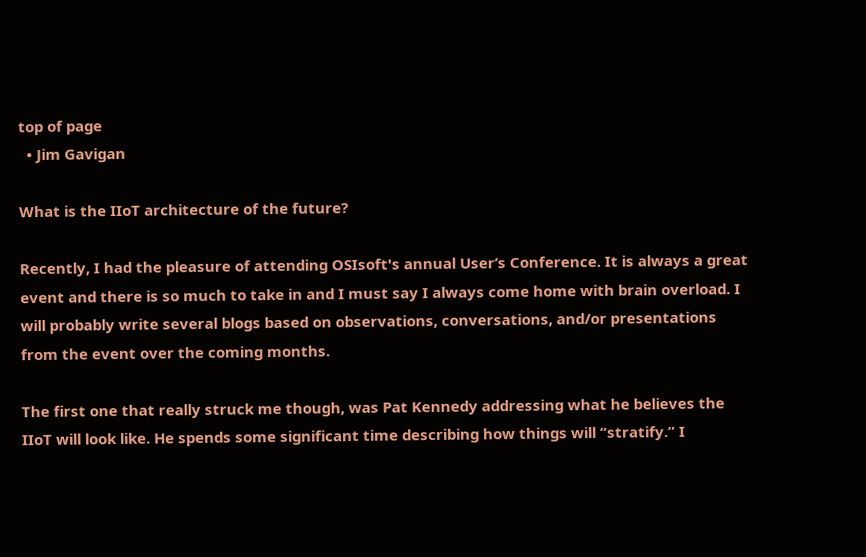top of page
  • Jim Gavigan

What is the IIoT architecture of the future?

Recently, I had the pleasure of attending OSIsoft's annual User’s Conference. It is always a great event and there is so much to take in and I must say I always come home with brain overload. I will probably write several blogs based on observations, conversations, and/or presentations from the event over the coming months.

The first one that really struck me though, was Pat Kennedy addressing what he believes the IIoT will look like. He spends some significant time describing how things will “stratify.” I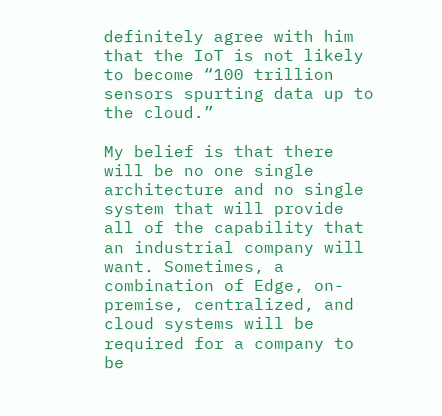definitely agree with him that the IoT is not likely to become “100 trillion sensors spurting data up to the cloud.”

My belief is that there will be no one single architecture and no single system that will provide all of the capability that an industrial company will want. Sometimes, a combination of Edge, on-premise, centralized, and cloud systems will be required for a company to be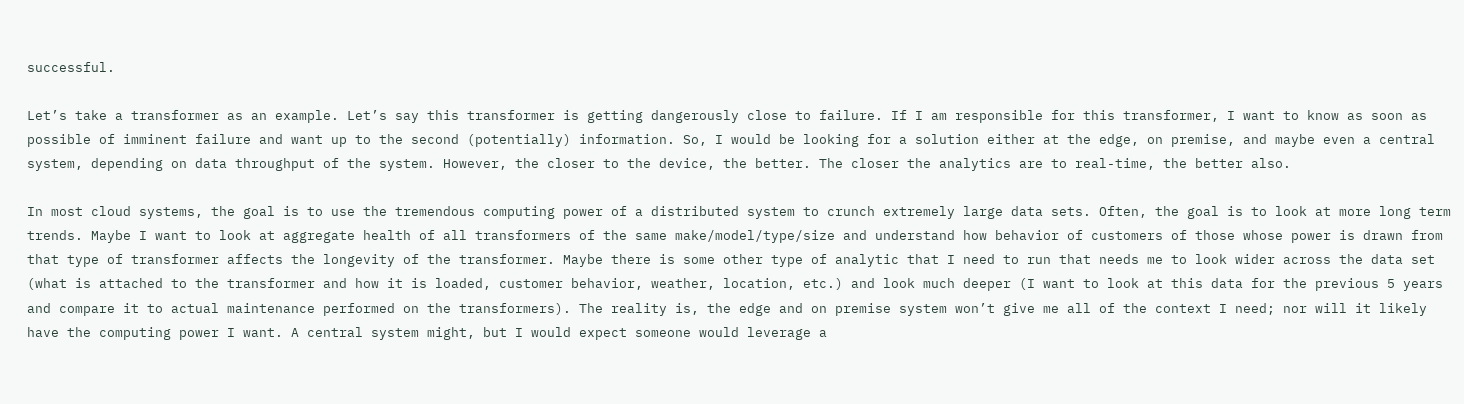successful.

Let’s take a transformer as an example. Let’s say this transformer is getting dangerously close to failure. If I am responsible for this transformer, I want to know as soon as possible of imminent failure and want up to the second (potentially) information. So, I would be looking for a solution either at the edge, on premise, and maybe even a central system, depending on data throughput of the system. However, the closer to the device, the better. The closer the analytics are to real-time, the better also.

In most cloud systems, the goal is to use the tremendous computing power of a distributed system to crunch extremely large data sets. Often, the goal is to look at more long term trends. Maybe I want to look at aggregate health of all transformers of the same make/model/type/size and understand how behavior of customers of those whose power is drawn from that type of transformer affects the longevity of the transformer. Maybe there is some other type of analytic that I need to run that needs me to look wider across the data set (what is attached to the transformer and how it is loaded, customer behavior, weather, location, etc.) and look much deeper (I want to look at this data for the previous 5 years and compare it to actual maintenance performed on the transformers). The reality is, the edge and on premise system won’t give me all of the context I need; nor will it likely have the computing power I want. A central system might, but I would expect someone would leverage a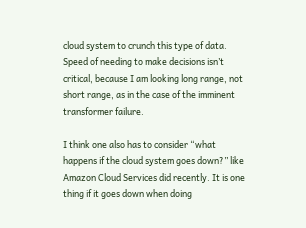cloud system to crunch this type of data. Speed of needing to make decisions isn’t critical, because I am looking long range, not short range, as in the case of the imminent transformer failure.

I think one also has to consider “what happens if the cloud system goes down?” like Amazon Cloud Services did recently. It is one thing if it goes down when doing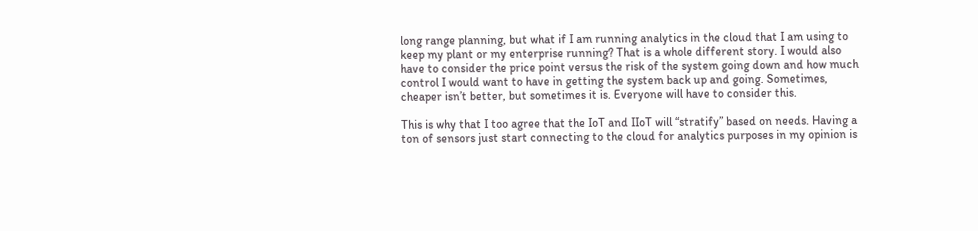long range planning, but what if I am running analytics in the cloud that I am using to keep my plant or my enterprise running? That is a whole different story. I would also have to consider the price point versus the risk of the system going down and how much control I would want to have in getting the system back up and going. Sometimes, cheaper isn’t better, but sometimes it is. Everyone will have to consider this.

This is why that I too agree that the IoT and IIoT will “stratify” based on needs. Having a ton of sensors just start connecting to the cloud for analytics purposes in my opinion is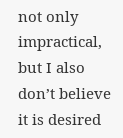not only impractical, but I also don’t believe it is desired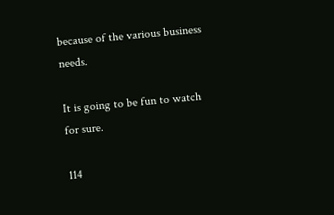because of the various business needs.

It is going to be fun to watch for sure.

114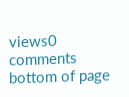views0 comments
bottom of page